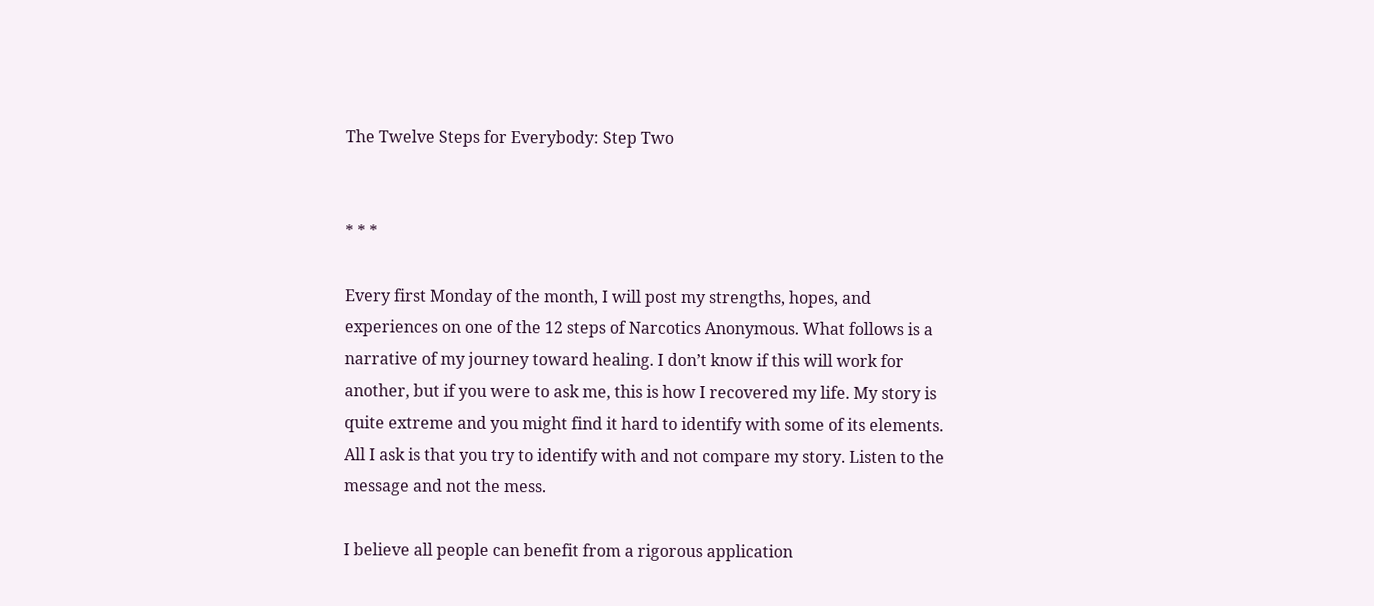The Twelve Steps for Everybody: Step Two


* * *

Every first Monday of the month, I will post my strengths, hopes, and experiences on one of the 12 steps of Narcotics Anonymous. What follows is a narrative of my journey toward healing. I don’t know if this will work for another, but if you were to ask me, this is how I recovered my life. My story is quite extreme and you might find it hard to identify with some of its elements. All I ask is that you try to identify with and not compare my story. Listen to the message and not the mess.

I believe all people can benefit from a rigorous application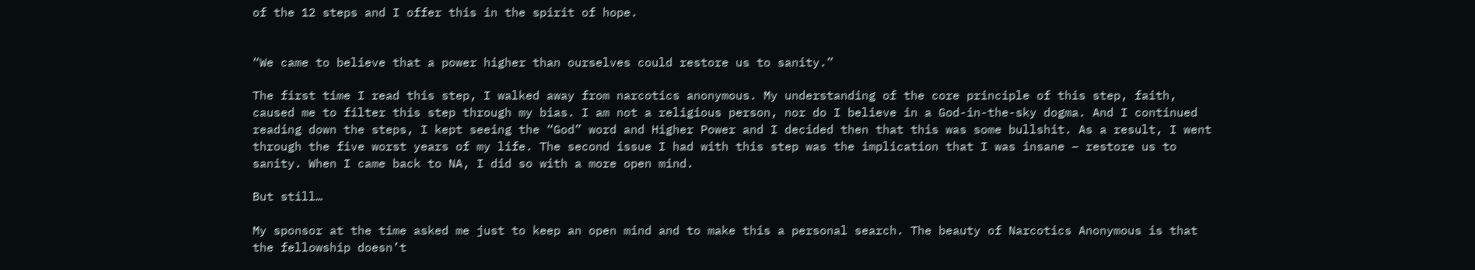of the 12 steps and I offer this in the spirit of hope.


“We came to believe that a power higher than ourselves could restore us to sanity.”

The first time I read this step, I walked away from narcotics anonymous. My understanding of the core principle of this step, faith, caused me to filter this step through my bias. I am not a religious person, nor do I believe in a God-in-the-sky dogma. And I continued reading down the steps, I kept seeing the “God” word and Higher Power and I decided then that this was some bullshit. As a result, I went through the five worst years of my life. The second issue I had with this step was the implication that I was insane – restore us to sanity. When I came back to NA, I did so with a more open mind.

But still…

My sponsor at the time asked me just to keep an open mind and to make this a personal search. The beauty of Narcotics Anonymous is that the fellowship doesn’t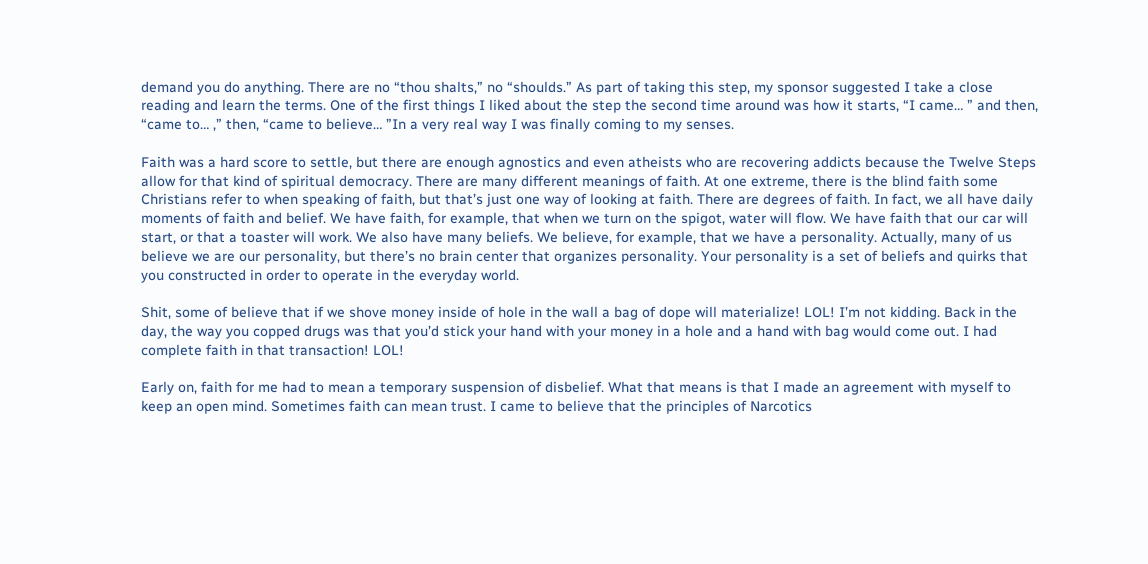demand you do anything. There are no “thou shalts,” no “shoulds.” As part of taking this step, my sponsor suggested I take a close reading and learn the terms. One of the first things I liked about the step the second time around was how it starts, “I came… ” and then, “came to… ,” then, “came to believe… ”In a very real way I was finally coming to my senses.

Faith was a hard score to settle, but there are enough agnostics and even atheists who are recovering addicts because the Twelve Steps allow for that kind of spiritual democracy. There are many different meanings of faith. At one extreme, there is the blind faith some Christians refer to when speaking of faith, but that’s just one way of looking at faith. There are degrees of faith. In fact, we all have daily moments of faith and belief. We have faith, for example, that when we turn on the spigot, water will flow. We have faith that our car will start, or that a toaster will work. We also have many beliefs. We believe, for example, that we have a personality. Actually, many of us believe we are our personality, but there’s no brain center that organizes personality. Your personality is a set of beliefs and quirks that you constructed in order to operate in the everyday world.

Shit, some of believe that if we shove money inside of hole in the wall a bag of dope will materialize! LOL! I’m not kidding. Back in the day, the way you copped drugs was that you’d stick your hand with your money in a hole and a hand with bag would come out. I had complete faith in that transaction! LOL!

Early on, faith for me had to mean a temporary suspension of disbelief. What that means is that I made an agreement with myself to keep an open mind. Sometimes faith can mean trust. I came to believe that the principles of Narcotics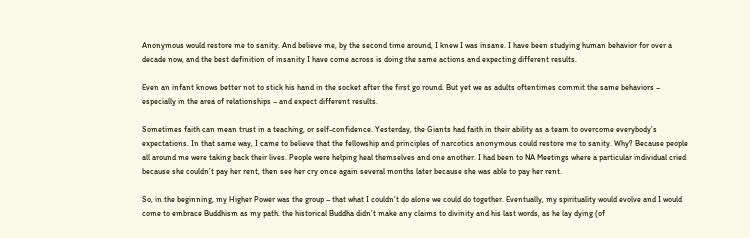Anonymous would restore me to sanity. And believe me, by the second time around, I knew I was insane. I have been studying human behavior for over a decade now, and the best definition of insanity I have come across is doing the same actions and expecting different results.

Even an infant knows better not to stick his hand in the socket after the first go round. But yet we as adults oftentimes commit the same behaviors – especially in the area of relationships – and expect different results.

Sometimes faith can mean trust in a teaching, or self-confidence. Yesterday, the Giants had faith in their ability as a team to overcome everybody’s expectations. In that same way, I came to believe that the fellowship and principles of narcotics anonymous could restore me to sanity. Why? Because people all around me were taking back their lives. People were helping heal themselves and one another. I had been to NA Meetings where a particular individual cried because she couldn’t pay her rent, then see her cry once again several months later because she was able to pay her rent.

So, in the beginning, my Higher Power was the group – that what I couldn’t do alone we could do together. Eventually, my spirituality would evolve and I would come to embrace Buddhism as my path. the historical Buddha didn’t make any claims to divinity and his last words, as he lay dying (of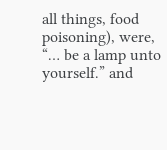all things, food poisoning), were, “… be a lamp unto yourself.” and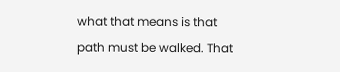what that means is that path must be walked. That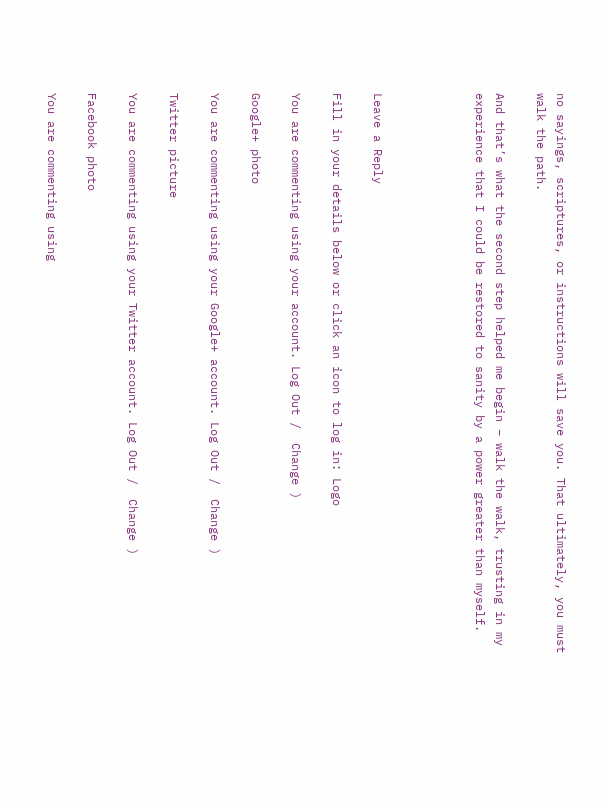no sayings, scriptures, or instructions will save you. That ultimately, you must walk the path.

And that’s what the second step helped me begin – walk the walk, trusting in my experience that I could be restored to sanity by a power greater than myself.




Leave a Reply

Fill in your details below or click an icon to log in: Logo

You are commenting using your account. Log Out /  Change )

Google+ photo

You are commenting using your Google+ account. Log Out /  Change )

Twitter picture

You are commenting using your Twitter account. Log Out /  Change )

Facebook photo

You are commenting using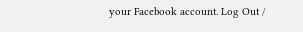your Facebook account. Log Out /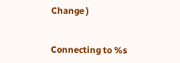Change )


Connecting to %s